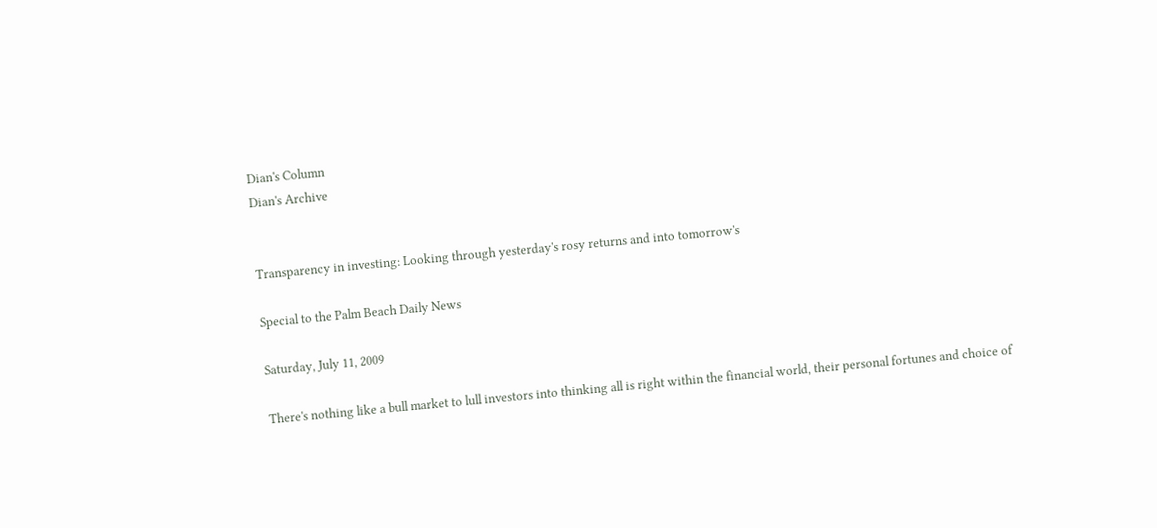Dian's Column
Dian's Archive


Transparency in investing: Looking through yesterday's rosy returns and into tomorrow's

Special to the Palm Beach Daily News

Saturday, July 11, 2009

There's nothing like a bull market to lull investors into thinking all is right within the financial world, their personal fortunes and choice of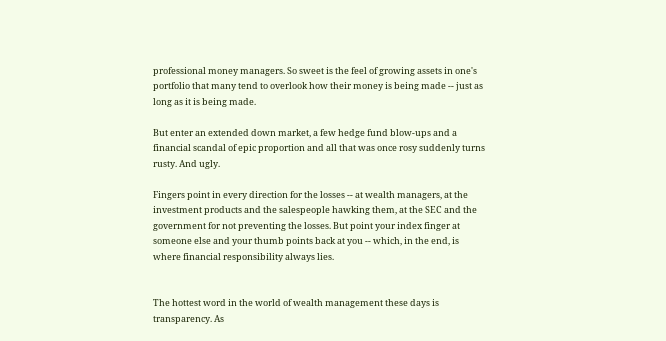professional money managers. So sweet is the feel of growing assets in one's portfolio that many tend to overlook how their money is being made -- just as long as it is being made.

But enter an extended down market, a few hedge fund blow-ups and a financial scandal of epic proportion and all that was once rosy suddenly turns rusty. And ugly.

Fingers point in every direction for the losses -- at wealth managers, at the investment products and the salespeople hawking them, at the SEC and the government for not preventing the losses. But point your index finger at someone else and your thumb points back at you -- which, in the end, is where financial responsibility always lies.


The hottest word in the world of wealth management these days is transparency. As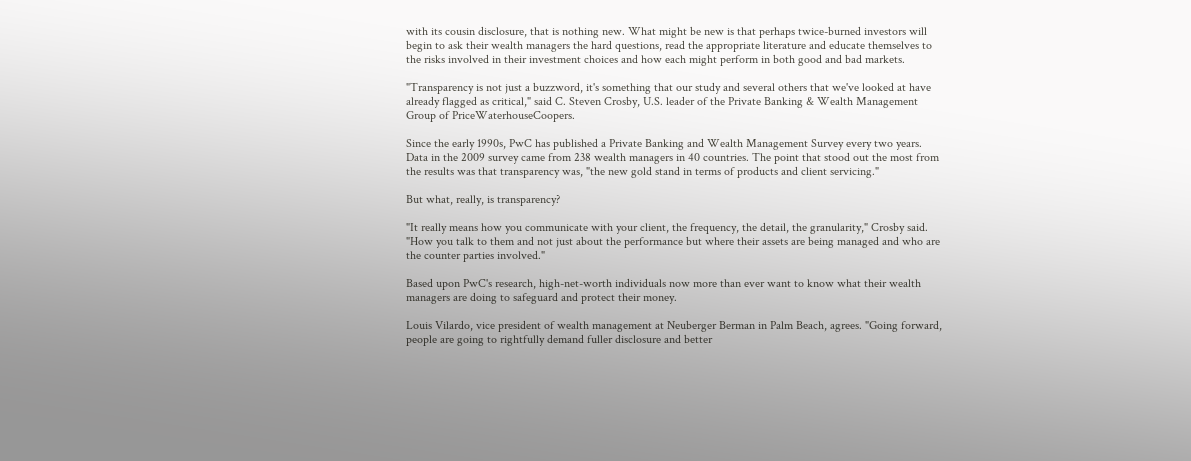with its cousin disclosure, that is nothing new. What might be new is that perhaps twice-burned investors will begin to ask their wealth managers the hard questions, read the appropriate literature and educate themselves to the risks involved in their investment choices and how each might perform in both good and bad markets.

"Transparency is not just a buzzword, it's something that our study and several others that we've looked at have already flagged as critical," said C. Steven Crosby, U.S. leader of the Private Banking & Wealth Management Group of PriceWaterhouseCoopers.

Since the early 1990s, PwC has published a Private Banking and Wealth Management Survey every two years. Data in the 2009 survey came from 238 wealth managers in 40 countries. The point that stood out the most from the results was that transparency was, "the new gold stand in terms of products and client servicing."

But what, really, is transparency?

"It really means how you communicate with your client, the frequency, the detail, the granularity," Crosby said. "How you talk to them and not just about the performance but where their assets are being managed and who are the counter parties involved."

Based upon PwC's research, high-net-worth individuals now more than ever want to know what their wealth managers are doing to safeguard and protect their money.

Louis Vilardo, vice president of wealth management at Neuberger Berman in Palm Beach, agrees. "Going forward, people are going to rightfully demand fuller disclosure and better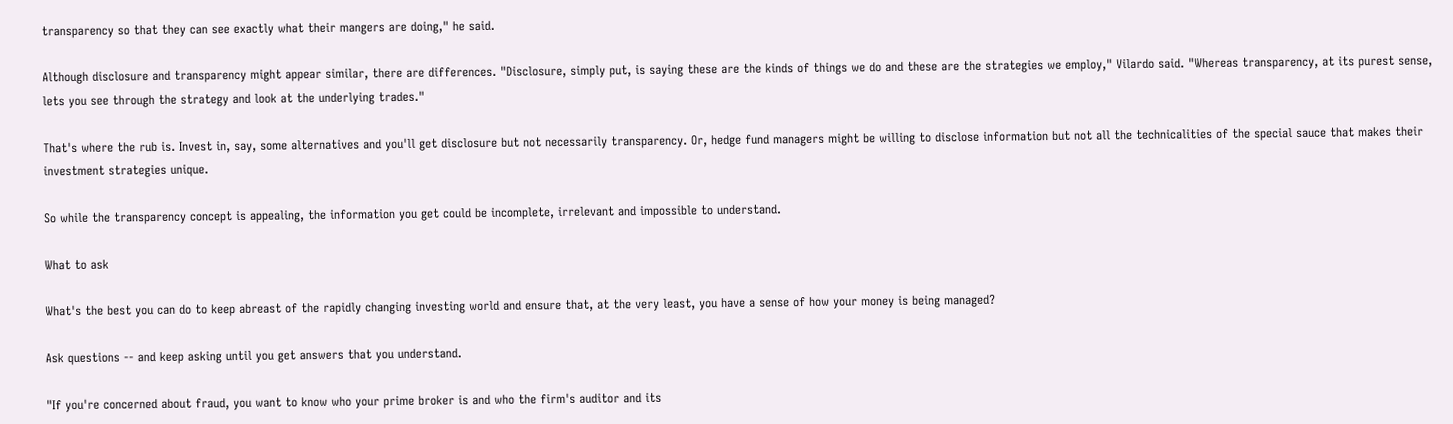transparency so that they can see exactly what their mangers are doing," he said.

Although disclosure and transparency might appear similar, there are differences. "Disclosure, simply put, is saying these are the kinds of things we do and these are the strategies we employ," Vilardo said. "Whereas transparency, at its purest sense, lets you see through the strategy and look at the underlying trades."

That's where the rub is. Invest in, say, some alternatives and you'll get disclosure but not necessarily transparency. Or, hedge fund managers might be willing to disclose information but not all the technicalities of the special sauce that makes their investment strategies unique.

So while the transparency concept is appealing, the information you get could be incomplete, irrelevant and impossible to understand.

What to ask

What's the best you can do to keep abreast of the rapidly changing investing world and ensure that, at the very least, you have a sense of how your money is being managed?

Ask questions -- and keep asking until you get answers that you understand.

"If you're concerned about fraud, you want to know who your prime broker is and who the firm's auditor and its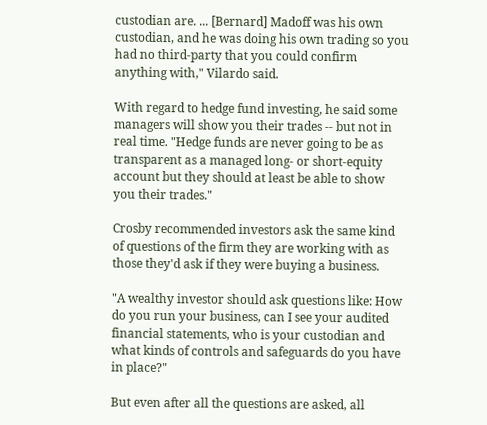custodian are. ... [Bernard] Madoff was his own custodian, and he was doing his own trading so you had no third-party that you could confirm anything with," Vilardo said.

With regard to hedge fund investing, he said some managers will show you their trades -- but not in real time. "Hedge funds are never going to be as transparent as a managed long- or short-equity account but they should at least be able to show you their trades."

Crosby recommended investors ask the same kind of questions of the firm they are working with as those they'd ask if they were buying a business.

"A wealthy investor should ask questions like: How do you run your business, can I see your audited financial statements, who is your custodian and what kinds of controls and safeguards do you have in place?"

But even after all the questions are asked, all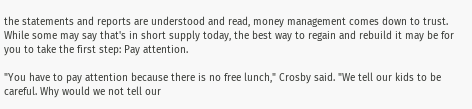the statements and reports are understood and read, money management comes down to trust. While some may say that's in short supply today, the best way to regain and rebuild it may be for you to take the first step: Pay attention.

"You have to pay attention because there is no free lunch," Crosby said. "We tell our kids to be careful. Why would we not tell our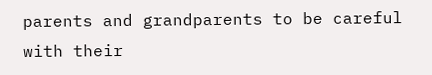parents and grandparents to be careful with their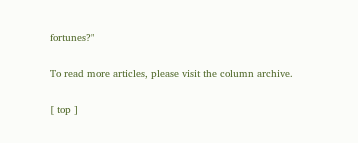fortunes?"

To read more articles, please visit the column archive.

[ top ]